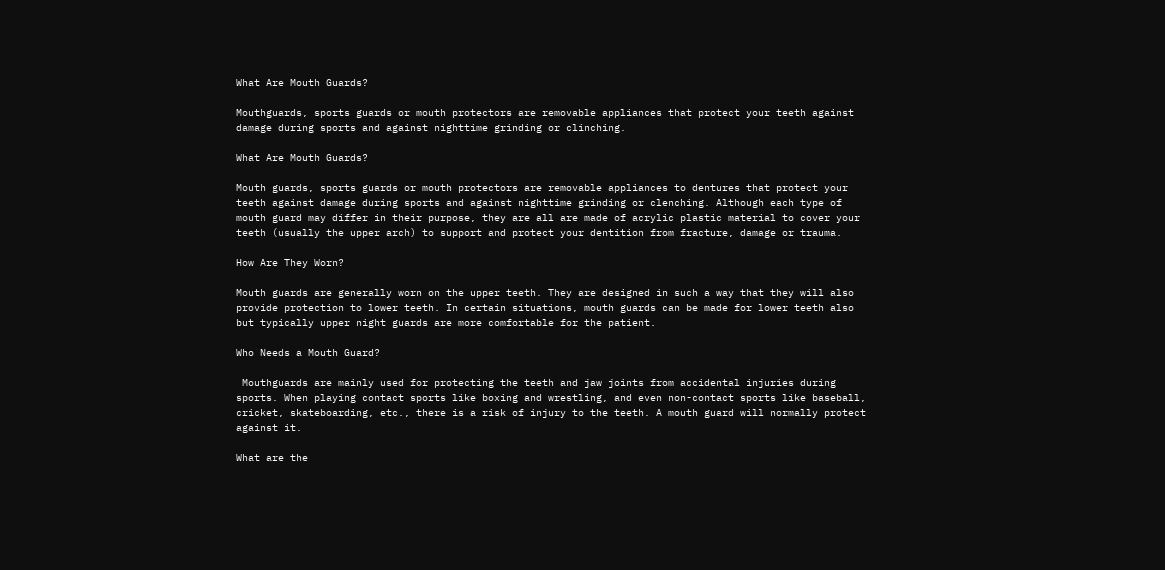What Are Mouth Guards?

Mouthguards, sports guards or mouth protectors are removable appliances that protect your teeth against damage during sports and against nighttime grinding or clinching.

What Are Mouth Guards?

Mouth guards, sports guards or mouth protectors are removable appliances to dentures that protect your teeth against damage during sports and against nighttime grinding or clenching. Although each type of mouth guard may differ in their purpose, they are all are made of acrylic plastic material to cover your teeth (usually the upper arch) to support and protect your dentition from fracture, damage or trauma.

How Are They Worn?

Mouth guards are generally worn on the upper teeth. They are designed in such a way that they will also provide protection to lower teeth. In certain situations, mouth guards can be made for lower teeth also but typically upper night guards are more comfortable for the patient.

Who Needs a Mouth Guard?

 Mouthguards are mainly used for protecting the teeth and jaw joints from accidental injuries during sports. When playing contact sports like boxing and wrestling, and even non-contact sports like baseball, cricket, skateboarding, etc., there is a risk of injury to the teeth. A mouth guard will normally protect against it.

What are the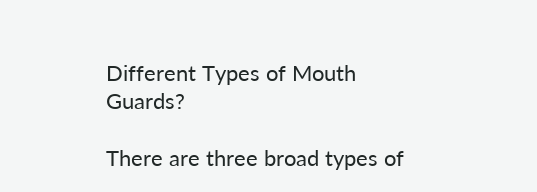Different Types of Mouth Guards?

There are three broad types of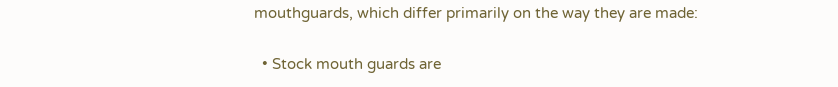mouthguards, which differ primarily on the way they are made:

  • Stock mouth guards are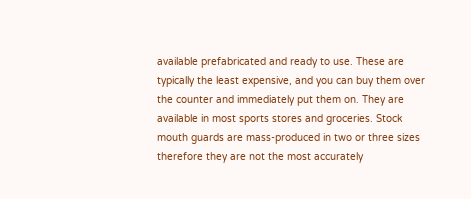available prefabricated and ready to use. These are typically the least expensive, and you can buy them over the counter and immediately put them on. They are available in most sports stores and groceries. Stock mouth guards are mass-produced in two or three sizes therefore they are not the most accurately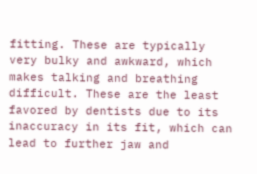fitting. These are typically very bulky and awkward, which makes talking and breathing difficult. These are the least favored by dentists due to its inaccuracy in its fit, which can lead to further jaw and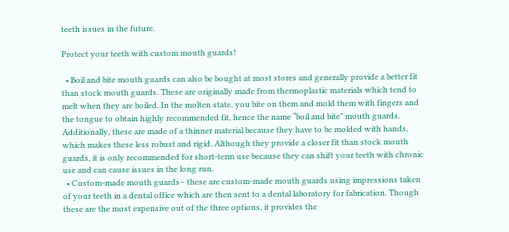teeth issues in the future.

Protect your teeth with custom mouth guards!

  • Boil and bite mouth guards can also be bought at most stores and generally provide a better fit than stock mouth guards. These are originally made from thermoplastic materials which tend to melt when they are boiled. In the molten state, you bite on them and mold them with fingers and the tongue to obtain highly recommended fit, hence the name “boil and bite” mouth guards. Additionally, these are made of a thinner material because they have to be molded with hands, which makes these less robust and rigid. Although they provide a closer fit than stock mouth guards, it is only recommended for short-term use because they can shift your teeth with chronic use and can cause issues in the long run.
  • Custom-made mouth guards– these are custom-made mouth guards using impressions taken of your teeth in a dental office which are then sent to a dental laboratory for fabrication. Though these are the most expensive out of the three options, it provides the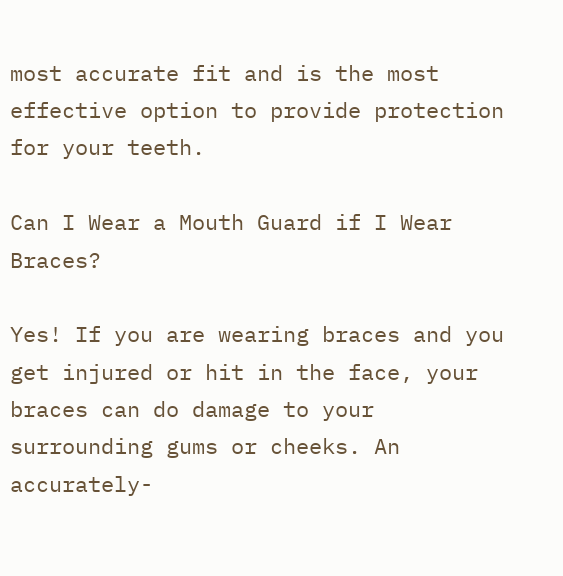most accurate fit and is the most effective option to provide protection for your teeth.

Can I Wear a Mouth Guard if I Wear Braces?

Yes! If you are wearing braces and you get injured or hit in the face, your braces can do damage to your surrounding gums or cheeks. An accurately-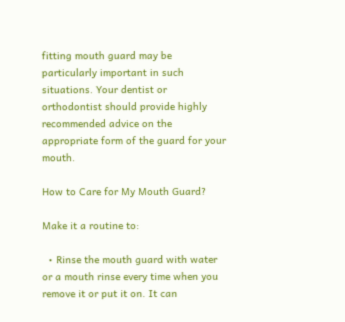fitting mouth guard may be particularly important in such situations. Your dentist or orthodontist should provide highly recommended advice on the appropriate form of the guard for your mouth.

How to Care for My Mouth Guard?

Make it a routine to:

  • Rinse the mouth guard with water or a mouth rinse every time when you remove it or put it on. It can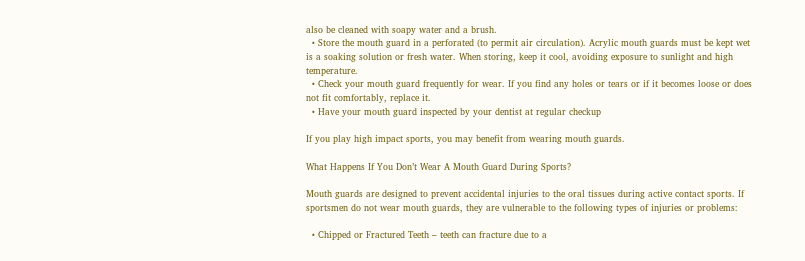also be cleaned with soapy water and a brush.
  • Store the mouth guard in a perforated (to permit air circulation). Acrylic mouth guards must be kept wet is a soaking solution or fresh water. When storing, keep it cool, avoiding exposure to sunlight and high temperature.
  • Check your mouth guard frequently for wear. If you find any holes or tears or if it becomes loose or does not fit comfortably, replace it.
  • Have your mouth guard inspected by your dentist at regular checkup

If you play high impact sports, you may benefit from wearing mouth guards.

What Happens If You Don’t Wear A Mouth Guard During Sports?

Mouth guards are designed to prevent accidental injuries to the oral tissues during active contact sports. If sportsmen do not wear mouth guards, they are vulnerable to the following types of injuries or problems:

  • Chipped or Fractured Teeth – teeth can fracture due to a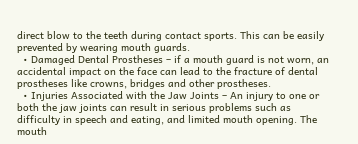direct blow to the teeth during contact sports. This can be easily prevented by wearing mouth guards.
  • Damaged Dental Prostheses – if a mouth guard is not worn, an accidental impact on the face can lead to the fracture of dental prostheses like crowns, bridges and other prostheses.
  • Injuries Associated with the Jaw Joints – An injury to one or both the jaw joints can result in serious problems such as difficulty in speech and eating, and limited mouth opening. The mouth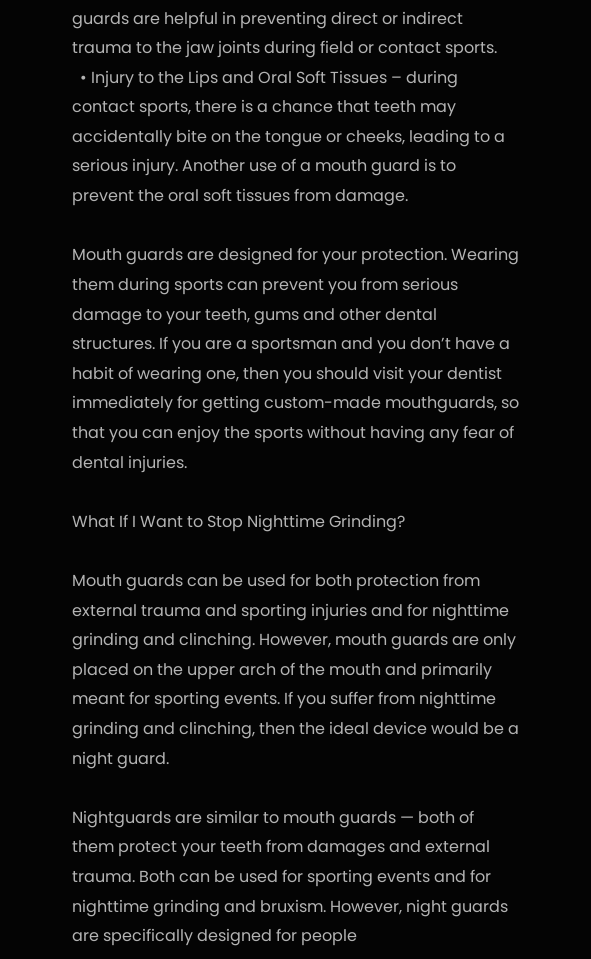guards are helpful in preventing direct or indirect trauma to the jaw joints during field or contact sports.
  • Injury to the Lips and Oral Soft Tissues – during contact sports, there is a chance that teeth may accidentally bite on the tongue or cheeks, leading to a serious injury. Another use of a mouth guard is to prevent the oral soft tissues from damage.

Mouth guards are designed for your protection. Wearing them during sports can prevent you from serious damage to your teeth, gums and other dental structures. If you are a sportsman and you don’t have a habit of wearing one, then you should visit your dentist immediately for getting custom-made mouthguards, so that you can enjoy the sports without having any fear of dental injuries.

What If I Want to Stop Nighttime Grinding?

Mouth guards can be used for both protection from external trauma and sporting injuries and for nighttime grinding and clinching. However, mouth guards are only placed on the upper arch of the mouth and primarily meant for sporting events. If you suffer from nighttime grinding and clinching, then the ideal device would be a night guard.

Nightguards are similar to mouth guards — both of them protect your teeth from damages and external trauma. Both can be used for sporting events and for nighttime grinding and bruxism. However, night guards are specifically designed for people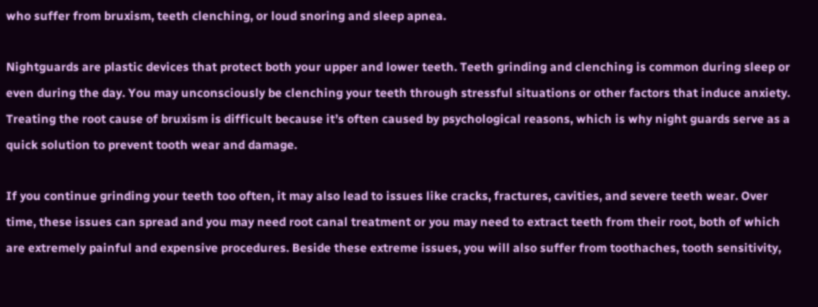who suffer from bruxism, teeth clenching, or loud snoring and sleep apnea.

Nightguards are plastic devices that protect both your upper and lower teeth. Teeth grinding and clenching is common during sleep or even during the day. You may unconsciously be clenching your teeth through stressful situations or other factors that induce anxiety. Treating the root cause of bruxism is difficult because it’s often caused by psychological reasons, which is why night guards serve as a quick solution to prevent tooth wear and damage.

If you continue grinding your teeth too often, it may also lead to issues like cracks, fractures, cavities, and severe teeth wear. Over time, these issues can spread and you may need root canal treatment or you may need to extract teeth from their root, both of which are extremely painful and expensive procedures. Beside these extreme issues, you will also suffer from toothaches, tooth sensitivity,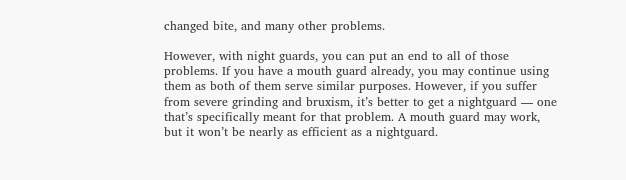changed bite, and many other problems.

However, with night guards, you can put an end to all of those problems. If you have a mouth guard already, you may continue using them as both of them serve similar purposes. However, if you suffer from severe grinding and bruxism, it’s better to get a nightguard — one that’s specifically meant for that problem. A mouth guard may work, but it won’t be nearly as efficient as a nightguard.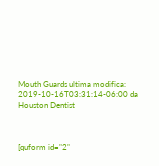Mouth Guards ultima modifica: 2019-10-16T03:31:14-06:00 da Houston Dentist



[quform id="2"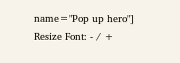name="Pop up hero"]
Resize Font: - / +